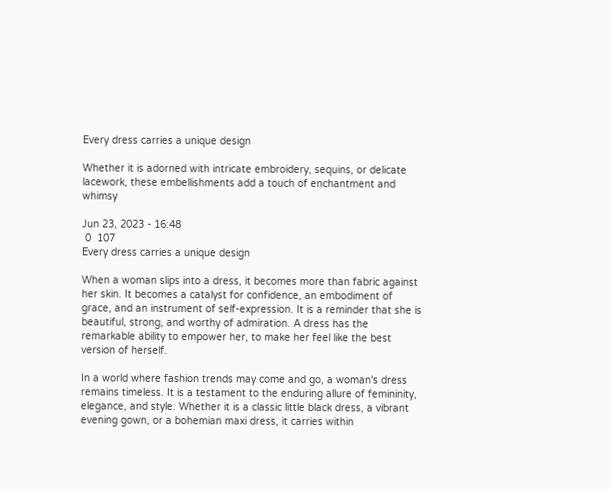Every dress carries a unique design

Whether it is adorned with intricate embroidery, sequins, or delicate lacework, these embellishments add a touch of enchantment and whimsy

Jun 23, 2023 - 16:48
 0  107
Every dress carries a unique design

When a woman slips into a dress, it becomes more than fabric against her skin. It becomes a catalyst for confidence, an embodiment of grace, and an instrument of self-expression. It is a reminder that she is beautiful, strong, and worthy of admiration. A dress has the remarkable ability to empower her, to make her feel like the best version of herself.

In a world where fashion trends may come and go, a woman's dress remains timeless. It is a testament to the enduring allure of femininity, elegance, and style. Whether it is a classic little black dress, a vibrant evening gown, or a bohemian maxi dress, it carries within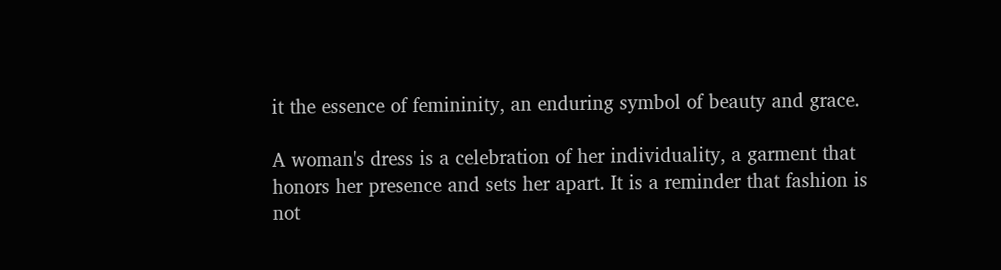it the essence of femininity, an enduring symbol of beauty and grace.

A woman's dress is a celebration of her individuality, a garment that honors her presence and sets her apart. It is a reminder that fashion is not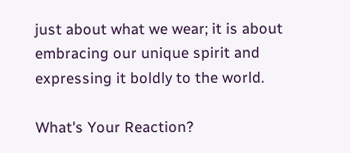just about what we wear; it is about embracing our unique spirit and expressing it boldly to the world.

What's Your Reaction?